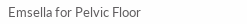Emsella for Pelvic Floor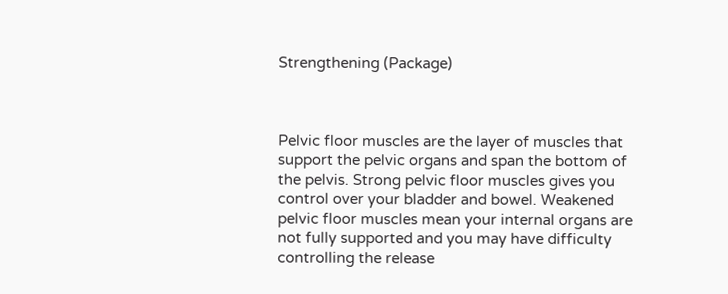Strengthening (Package)



Pelvic floor muscles are the layer of muscles that support the pelvic organs and span the bottom of the pelvis. Strong pelvic floor muscles gives you control over your bladder and bowel. Weakened pelvic floor muscles mean your internal organs are not fully supported and you may have difficulty controlling the release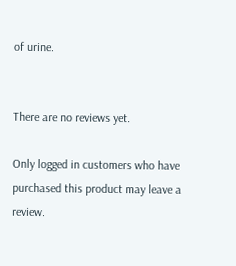of urine.


There are no reviews yet.

Only logged in customers who have purchased this product may leave a review.